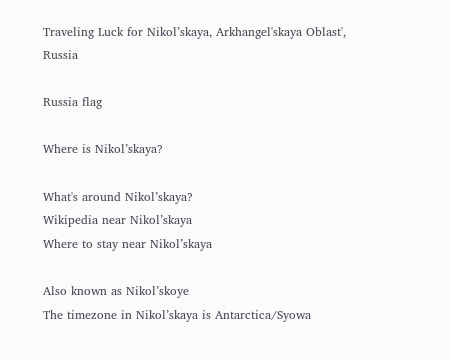Traveling Luck for Nikol’skaya, Arkhangel'skaya Oblast', Russia

Russia flag

Where is Nikol’skaya?

What's around Nikol’skaya?
Wikipedia near Nikol’skaya
Where to stay near Nikol’skaya

Also known as Nikol’skoye
The timezone in Nikol’skaya is Antarctica/Syowa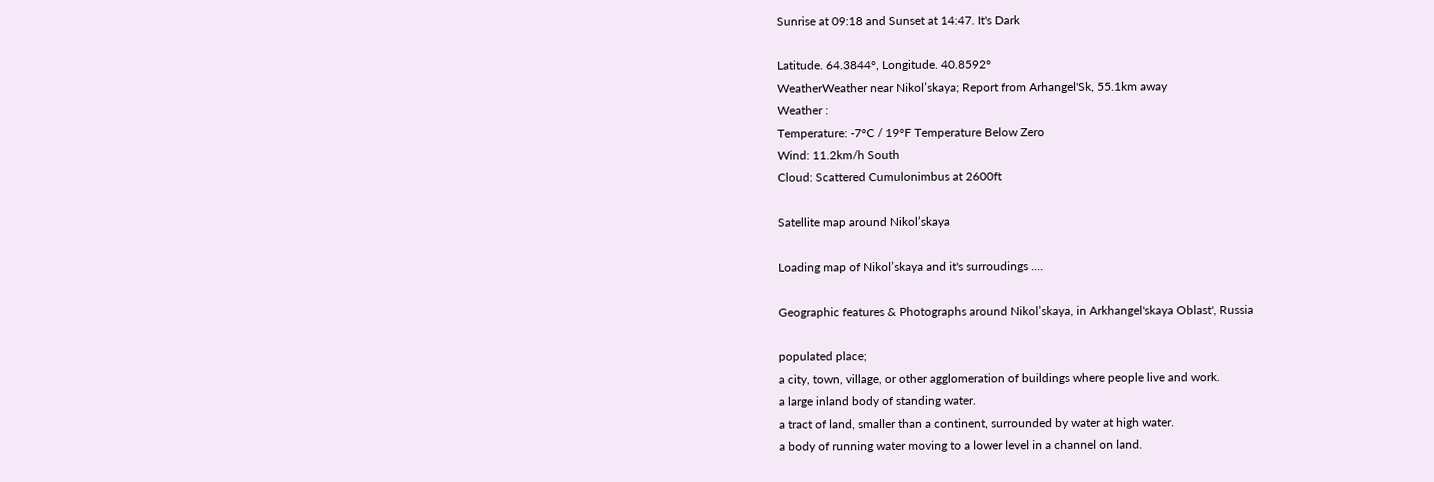Sunrise at 09:18 and Sunset at 14:47. It's Dark

Latitude. 64.3844°, Longitude. 40.8592°
WeatherWeather near Nikol’skaya; Report from Arhangel'Sk, 55.1km away
Weather :
Temperature: -7°C / 19°F Temperature Below Zero
Wind: 11.2km/h South
Cloud: Scattered Cumulonimbus at 2600ft

Satellite map around Nikol’skaya

Loading map of Nikol’skaya and it's surroudings ....

Geographic features & Photographs around Nikol’skaya, in Arkhangel'skaya Oblast', Russia

populated place;
a city, town, village, or other agglomeration of buildings where people live and work.
a large inland body of standing water.
a tract of land, smaller than a continent, surrounded by water at high water.
a body of running water moving to a lower level in a channel on land.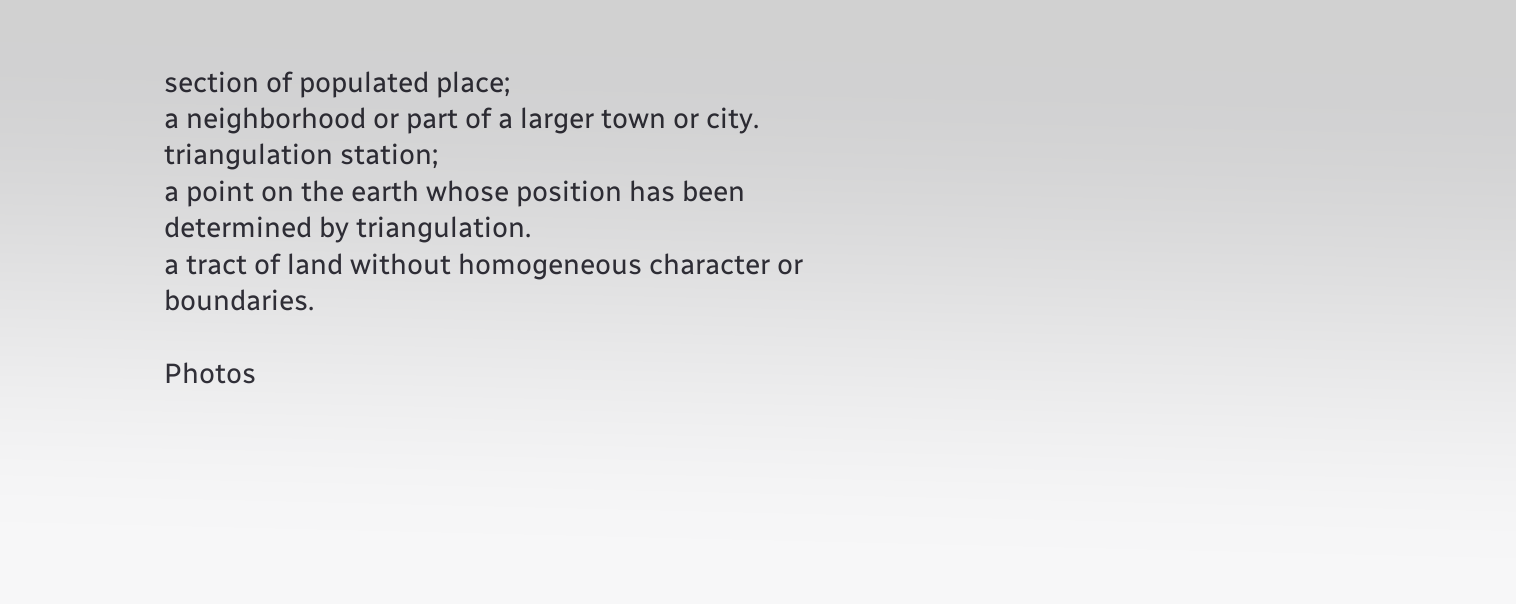section of populated place;
a neighborhood or part of a larger town or city.
triangulation station;
a point on the earth whose position has been determined by triangulation.
a tract of land without homogeneous character or boundaries.

Photos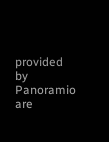provided by Panoramio are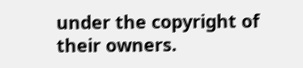under the copyright of their owners.